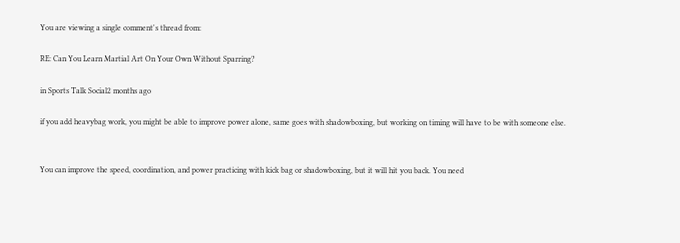You are viewing a single comment's thread from:

RE: Can You Learn Martial Art On Your Own Without Sparring?

in Sports Talk Social2 months ago

if you add heavybag work, you might be able to improve power alone, same goes with shadowboxing, but working on timing will have to be with someone else.


You can improve the speed, coordination, and power practicing with kick bag or shadowboxing, but it will hit you back. You need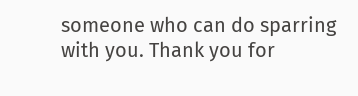someone who can do sparring with you. Thank you for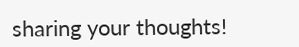sharing your thoughts!